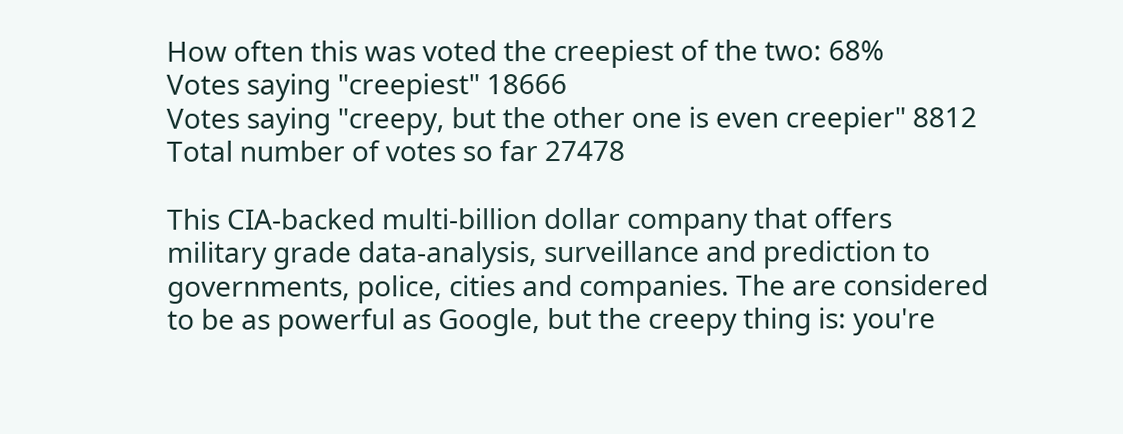How often this was voted the creepiest of the two: 68%
Votes saying "creepiest" 18666
Votes saying "creepy, but the other one is even creepier" 8812
Total number of votes so far 27478

This CIA-backed multi-billion dollar company that offers military grade data-analysis, surveillance and prediction to governments, police, cities and companies. The are considered to be as powerful as Google, but the creepy thing is: you're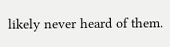likely never heard of them.